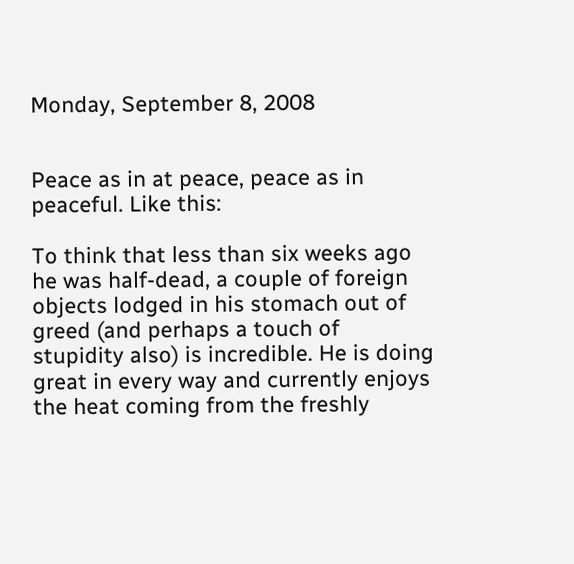Monday, September 8, 2008


Peace as in at peace, peace as in peaceful. Like this:

To think that less than six weeks ago he was half-dead, a couple of foreign objects lodged in his stomach out of greed (and perhaps a touch of stupidity also) is incredible. He is doing great in every way and currently enjoys the heat coming from the freshly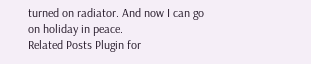turned on radiator. And now I can go on holiday in peace.
Related Posts Plugin for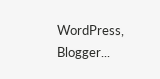WordPress, Blogger...